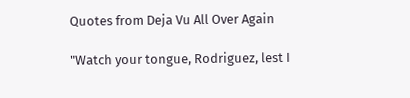Quotes from Deja Vu All Over Again

"Watch your tongue, Rodriguez, lest I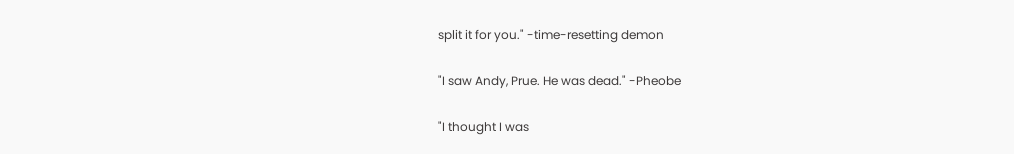split it for you." -time-resetting demon

"I saw Andy, Prue. He was dead." -Pheobe

"I thought I was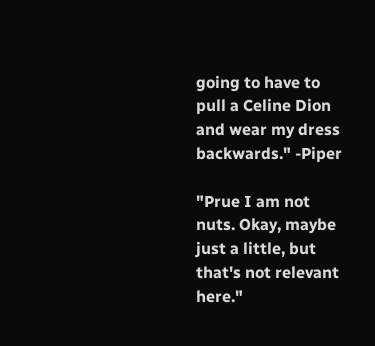going to have to pull a Celine Dion and wear my dress backwards." -Piper

"Prue I am not nuts. Okay, maybe just a little, but that's not relevant here."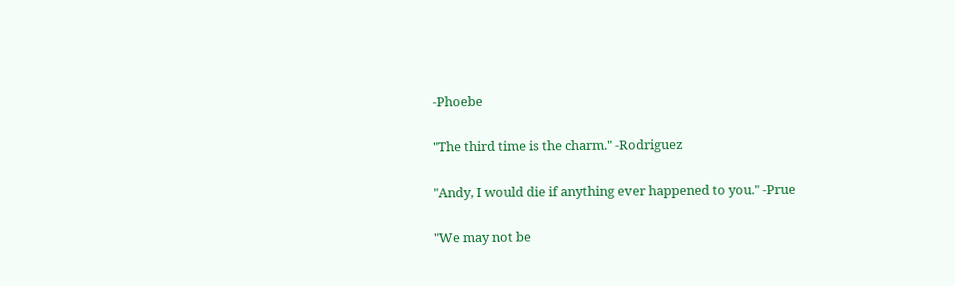-Phoebe

"The third time is the charm." -Rodriguez

"Andy, I would die if anything ever happened to you." -Prue

"We may not be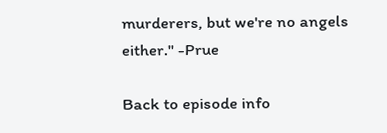murderers, but we're no angels either." -Prue

Back to episode info